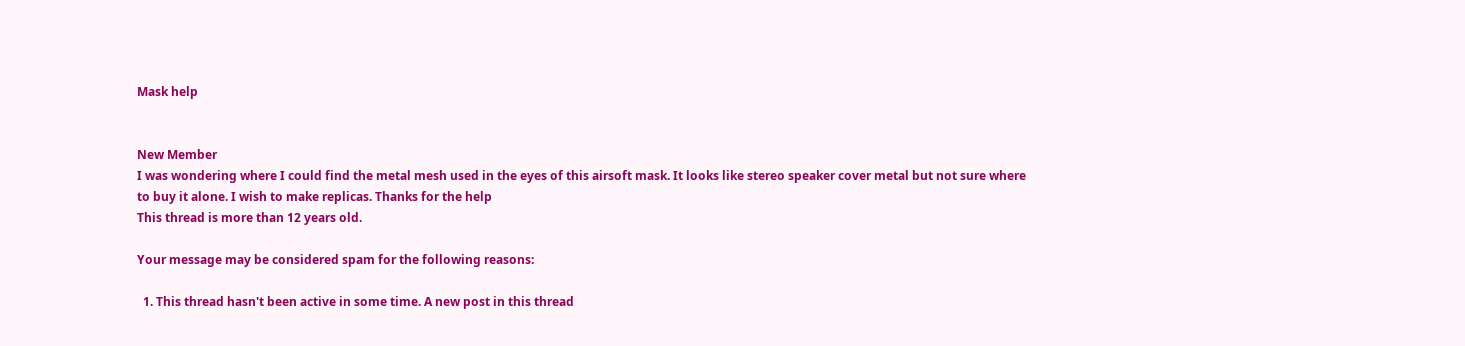Mask help


New Member
I was wondering where I could find the metal mesh used in the eyes of this airsoft mask. It looks like stereo speaker cover metal but not sure where to buy it alone. I wish to make replicas. Thanks for the help
This thread is more than 12 years old.

Your message may be considered spam for the following reasons:

  1. This thread hasn't been active in some time. A new post in this thread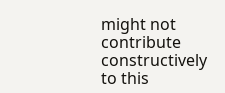might not contribute constructively to this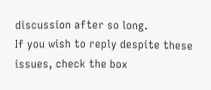discussion after so long.
If you wish to reply despite these issues, check the box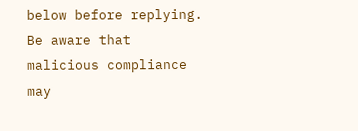below before replying.
Be aware that malicious compliance may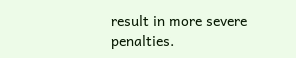result in more severe penalties.